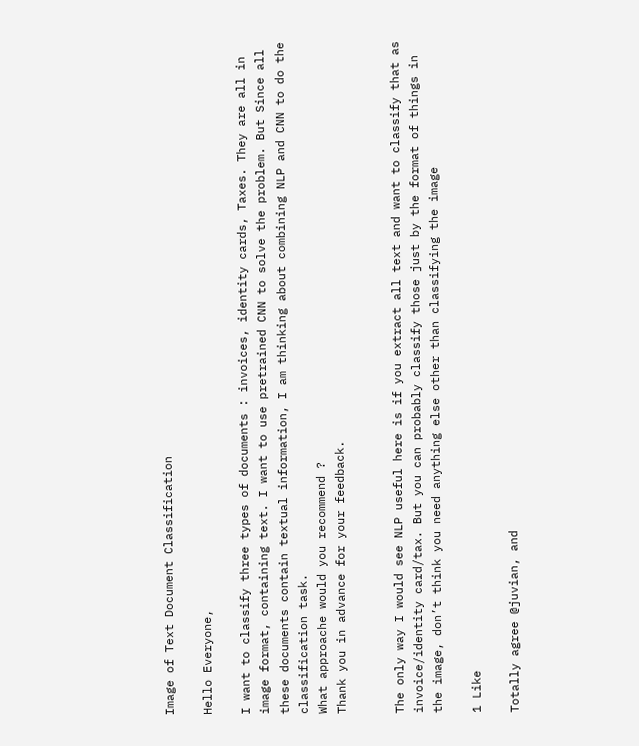Image of Text Document Classification

Hello Everyone,

I want to classify three types of documents : invoices, identity cards, Taxes. They are all in image format, containing text. I want to use pretrained CNN to solve the problem. But Since all these documents contain textual information, I am thinking about combining NLP and CNN to do the classification task.
What approache would you recommend ?
Thank you in advance for your feedback.


The only way I would see NLP useful here is if you extract all text and want to classify that as invoice/identity card/tax. But you can probably classify those just by the format of things in the image, don’t think you need anything else other than classifying the image

1 Like

Totally agree @juvian, and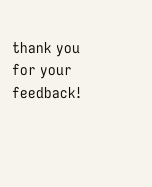thank you for your feedback!